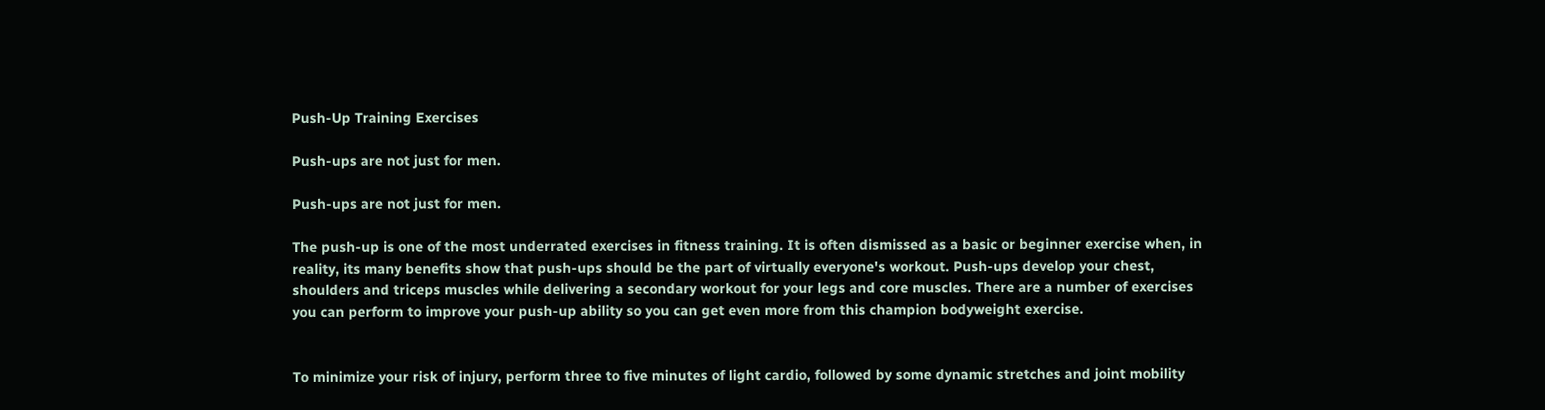Push-Up Training Exercises

Push-ups are not just for men.

Push-ups are not just for men.

The push-up is one of the most underrated exercises in fitness training. It is often dismissed as a basic or beginner exercise when, in reality, its many benefits show that push-ups should be the part of virtually everyone's workout. Push-ups develop your chest, shoulders and triceps muscles while delivering a secondary workout for your legs and core muscles. There are a number of exercises you can perform to improve your push-up ability so you can get even more from this champion bodyweight exercise.


To minimize your risk of injury, perform three to five minutes of light cardio, followed by some dynamic stretches and joint mobility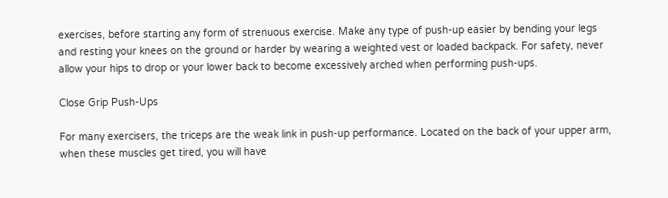exercises, before starting any form of strenuous exercise. Make any type of push-up easier by bending your legs and resting your knees on the ground or harder by wearing a weighted vest or loaded backpack. For safety, never allow your hips to drop or your lower back to become excessively arched when performing push-ups.

Close Grip Push-Ups

For many exercisers, the triceps are the weak link in push-up performance. Located on the back of your upper arm, when these muscles get tired, you will have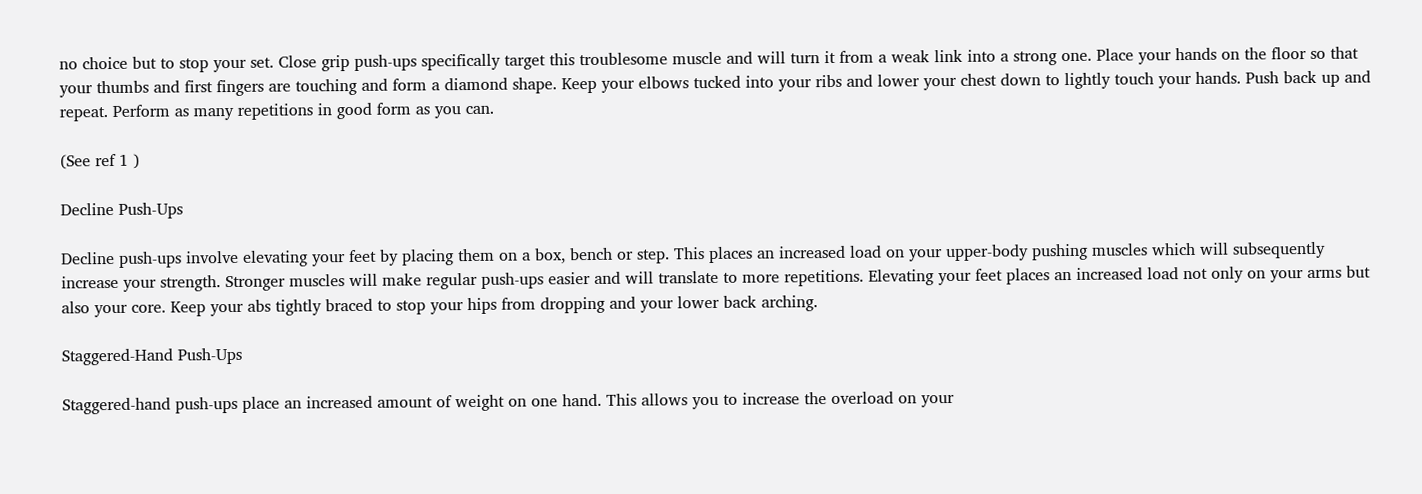no choice but to stop your set. Close grip push-ups specifically target this troublesome muscle and will turn it from a weak link into a strong one. Place your hands on the floor so that your thumbs and first fingers are touching and form a diamond shape. Keep your elbows tucked into your ribs and lower your chest down to lightly touch your hands. Push back up and repeat. Perform as many repetitions in good form as you can.

(See ref 1 )

Decline Push-Ups

Decline push-ups involve elevating your feet by placing them on a box, bench or step. This places an increased load on your upper-body pushing muscles which will subsequently increase your strength. Stronger muscles will make regular push-ups easier and will translate to more repetitions. Elevating your feet places an increased load not only on your arms but also your core. Keep your abs tightly braced to stop your hips from dropping and your lower back arching.

Staggered-Hand Push-Ups

Staggered-hand push-ups place an increased amount of weight on one hand. This allows you to increase the overload on your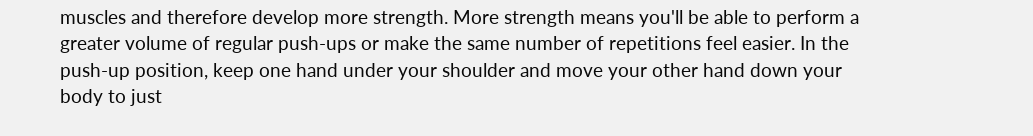muscles and therefore develop more strength. More strength means you'll be able to perform a greater volume of regular push-ups or make the same number of repetitions feel easier. In the push-up position, keep one hand under your shoulder and move your other hand down your body to just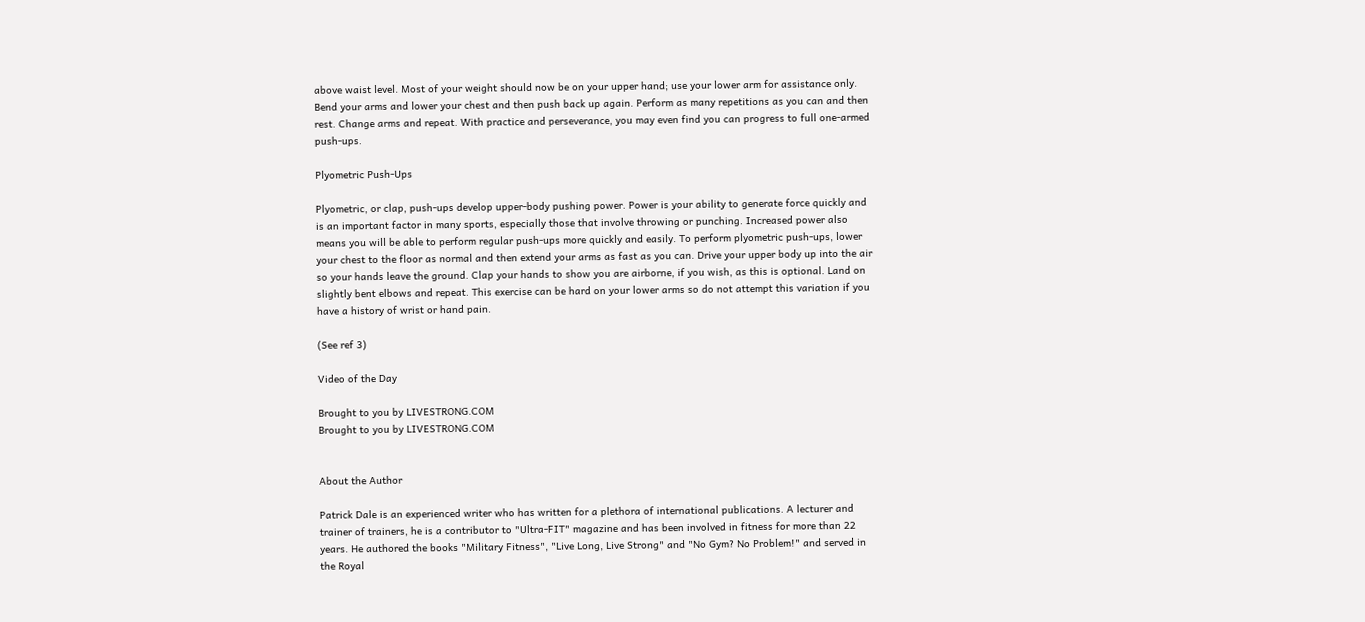above waist level. Most of your weight should now be on your upper hand; use your lower arm for assistance only. Bend your arms and lower your chest and then push back up again. Perform as many repetitions as you can and then rest. Change arms and repeat. With practice and perseverance, you may even find you can progress to full one-armed push-ups.

Plyometric Push-Ups

Plyometric, or clap, push-ups develop upper-body pushing power. Power is your ability to generate force quickly and is an important factor in many sports, especially those that involve throwing or punching. Increased power also means you will be able to perform regular push-ups more quickly and easily. To perform plyometric push-ups, lower your chest to the floor as normal and then extend your arms as fast as you can. Drive your upper body up into the air so your hands leave the ground. Clap your hands to show you are airborne, if you wish, as this is optional. Land on slightly bent elbows and repeat. This exercise can be hard on your lower arms so do not attempt this variation if you have a history of wrist or hand pain.

(See ref 3)

Video of the Day

Brought to you by LIVESTRONG.COM
Brought to you by LIVESTRONG.COM


About the Author

Patrick Dale is an experienced writer who has written for a plethora of international publications. A lecturer and trainer of trainers, he is a contributor to "Ultra-FIT" magazine and has been involved in fitness for more than 22 years. He authored the books "Military Fitness", "Live Long, Live Strong" and "No Gym? No Problem!" and served in the Royal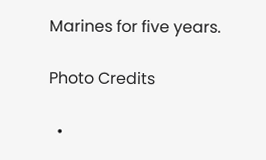Marines for five years.

Photo Credits

  •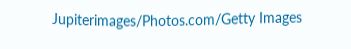Jupiterimages/Photos.com/Getty Images